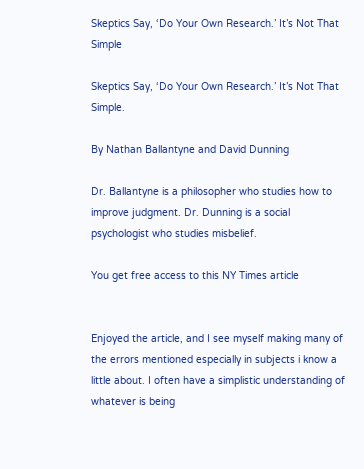Skeptics Say, ‘Do Your Own Research.’ It’s Not That Simple

Skeptics Say, ‘Do Your Own Research.’ It’s Not That Simple.

By Nathan Ballantyne and David Dunning

Dr. Ballantyne is a philosopher who studies how to improve judgment. Dr. Dunning is a social psychologist who studies misbelief.

You get free access to this NY Times article


Enjoyed the article, and I see myself making many of the errors mentioned especially in subjects i know a little about. I often have a simplistic understanding of whatever is being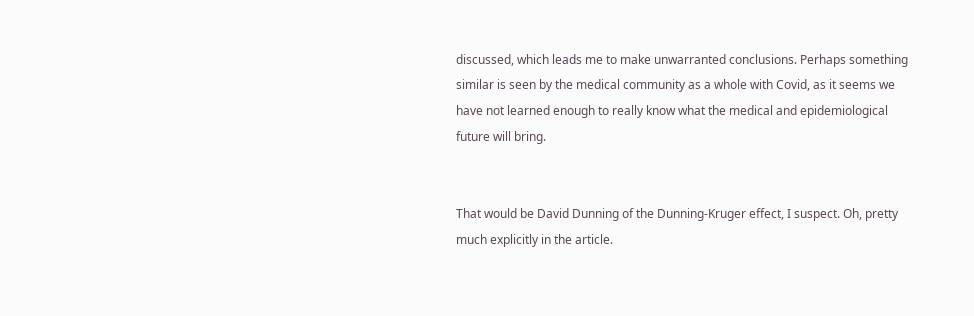discussed, which leads me to make unwarranted conclusions. Perhaps something similar is seen by the medical community as a whole with Covid, as it seems we have not learned enough to really know what the medical and epidemiological future will bring.


That would be David Dunning of the Dunning-Kruger effect, I suspect. Oh, pretty much explicitly in the article.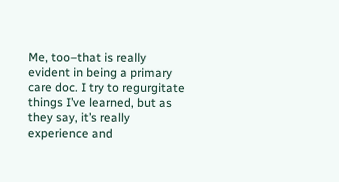Me, too–that is really evident in being a primary care doc. I try to regurgitate things I’ve learned, but as they say, it’s really experience and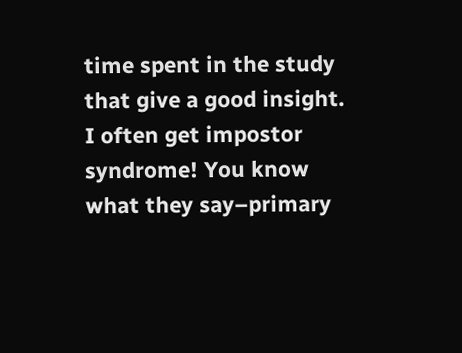time spent in the study that give a good insight. I often get impostor syndrome! You know what they say–primary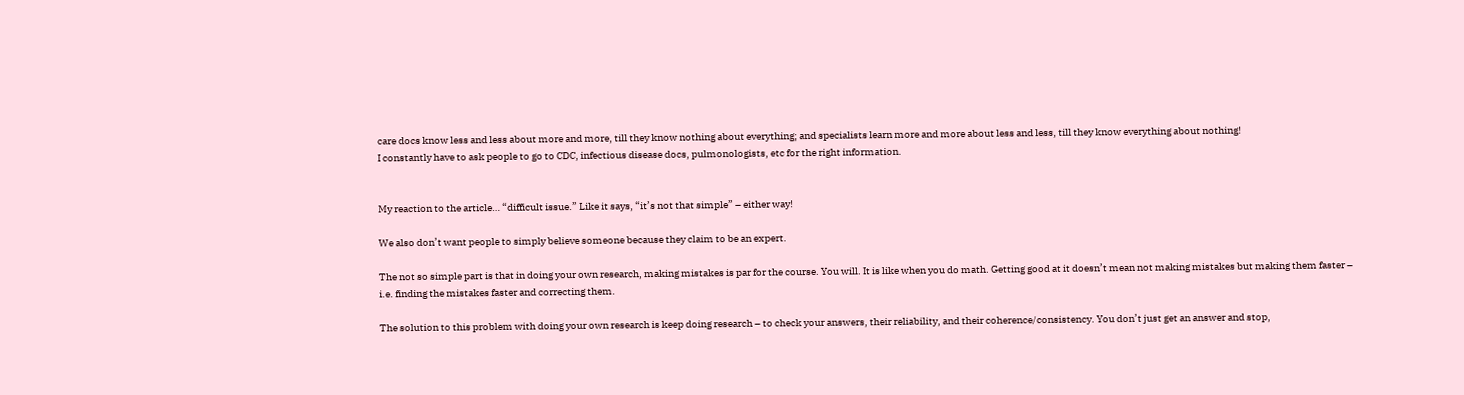care docs know less and less about more and more, till they know nothing about everything; and specialists learn more and more about less and less, till they know everything about nothing!
I constantly have to ask people to go to CDC, infectious disease docs, pulmonologists, etc for the right information.


My reaction to the article… “difficult issue.” Like it says, “it’s not that simple” – either way!

We also don’t want people to simply believe someone because they claim to be an expert.

The not so simple part is that in doing your own research, making mistakes is par for the course. You will. It is like when you do math. Getting good at it doesn’t mean not making mistakes but making them faster – i.e. finding the mistakes faster and correcting them.

The solution to this problem with doing your own research is keep doing research – to check your answers, their reliability, and their coherence/consistency. You don’t just get an answer and stop,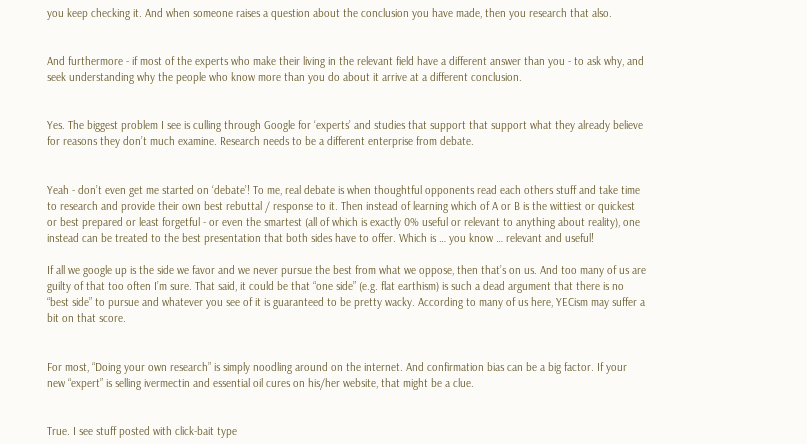you keep checking it. And when someone raises a question about the conclusion you have made, then you research that also.


And furthermore - if most of the experts who make their living in the relevant field have a different answer than you - to ask why, and seek understanding why the people who know more than you do about it arrive at a different conclusion.


Yes. The biggest problem I see is culling through Google for ‘experts’ and studies that support that support what they already believe for reasons they don’t much examine. Research needs to be a different enterprise from debate.


Yeah - don’t even get me started on ‘debate’! To me, real debate is when thoughtful opponents read each others stuff and take time to research and provide their own best rebuttal / response to it. Then instead of learning which of A or B is the wittiest or quickest or best prepared or least forgetful - or even the smartest (all of which is exactly 0% useful or relevant to anything about reality), one instead can be treated to the best presentation that both sides have to offer. Which is … you know … relevant and useful!

If all we google up is the side we favor and we never pursue the best from what we oppose, then that’s on us. And too many of us are guilty of that too often I’m sure. That said, it could be that “one side” (e.g. flat earthism) is such a dead argument that there is no “best side” to pursue and whatever you see of it is guaranteed to be pretty wacky. According to many of us here, YECism may suffer a bit on that score.


For most, “Doing your own research” is simply noodling around on the internet. And confirmation bias can be a big factor. If your new “expert” is selling ivermectin and essential oil cures on his/her website, that might be a clue.


True. I see stuff posted with click-bait type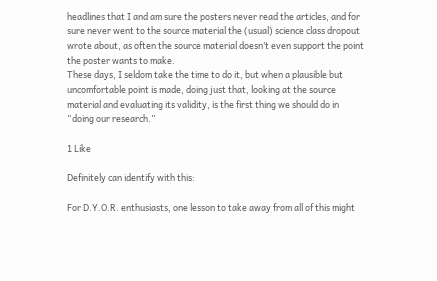headlines that I and am sure the posters never read the articles, and for sure never went to the source material the (usual) science class dropout wrote about, as often the source material doesn’t even support the point the poster wants to make.
These days, I seldom take the time to do it, but when a plausible but uncomfortable point is made, doing just that, looking at the source material and evaluating its validity, is the first thing we should do in “doing our research.”

1 Like

Definitely can identify with this:

For D.Y.O.R. enthusiasts, one lesson to take away from all of this might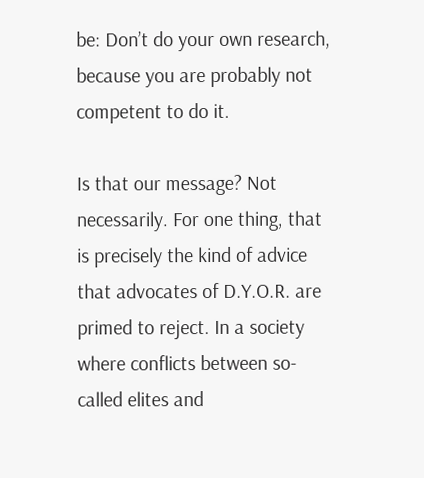be: Don’t do your own research, because you are probably not competent to do it.

Is that our message? Not necessarily. For one thing, that is precisely the kind of advice that advocates of D.Y.O.R. are primed to reject. In a society where conflicts between so-called elites and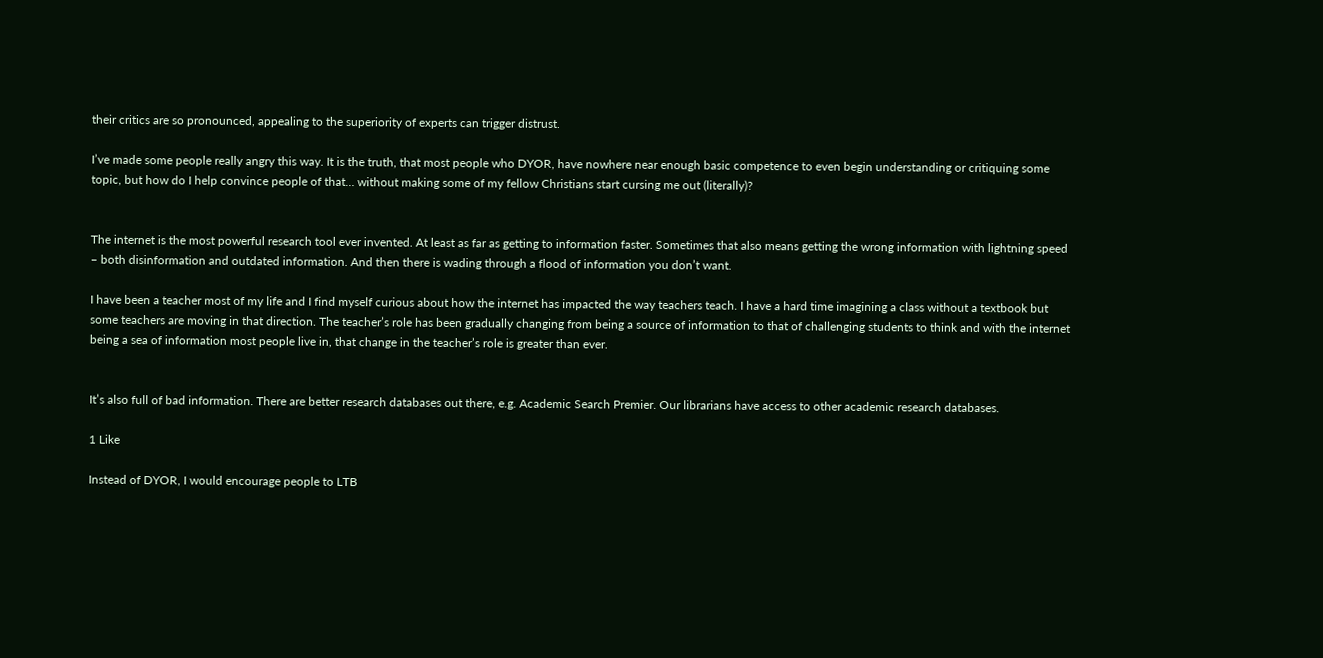their critics are so pronounced, appealing to the superiority of experts can trigger distrust.

I’ve made some people really angry this way. It is the truth, that most people who DYOR, have nowhere near enough basic competence to even begin understanding or critiquing some topic, but how do I help convince people of that… without making some of my fellow Christians start cursing me out (literally)?


The internet is the most powerful research tool ever invented. At least as far as getting to information faster. Sometimes that also means getting the wrong information with lightning speed – both disinformation and outdated information. And then there is wading through a flood of information you don’t want.

I have been a teacher most of my life and I find myself curious about how the internet has impacted the way teachers teach. I have a hard time imagining a class without a textbook but some teachers are moving in that direction. The teacher’s role has been gradually changing from being a source of information to that of challenging students to think and with the internet being a sea of information most people live in, that change in the teacher’s role is greater than ever.


It’s also full of bad information. There are better research databases out there, e.g. Academic Search Premier. Our librarians have access to other academic research databases.

1 Like

Instead of DYOR, I would encourage people to LTB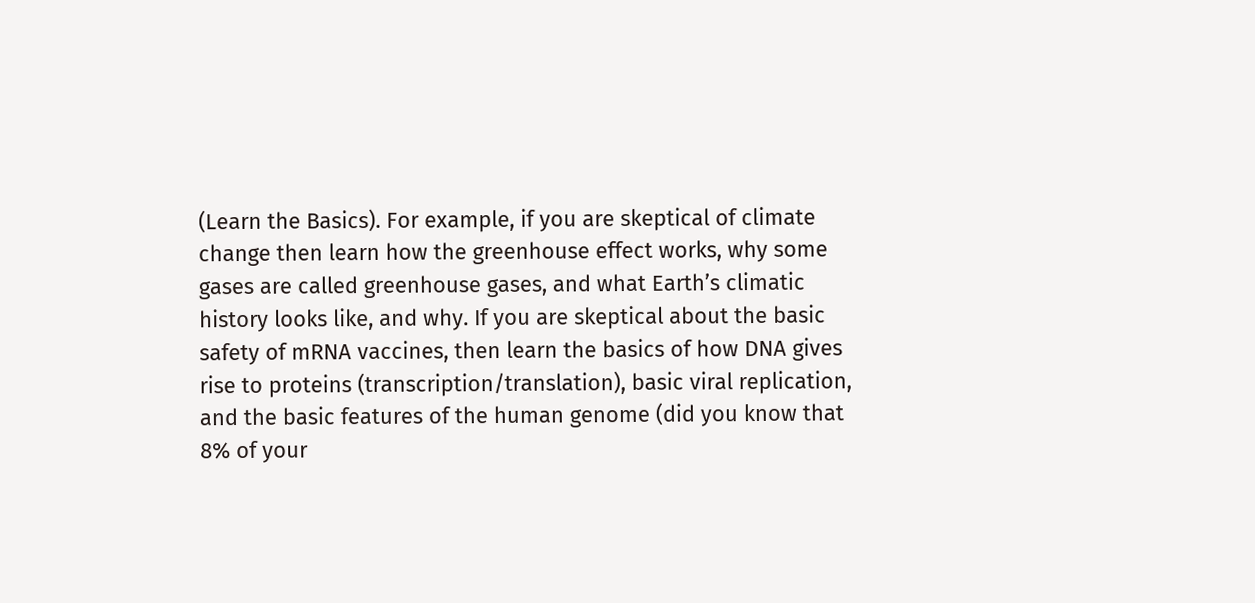(Learn the Basics). For example, if you are skeptical of climate change then learn how the greenhouse effect works, why some gases are called greenhouse gases, and what Earth’s climatic history looks like, and why. If you are skeptical about the basic safety of mRNA vaccines, then learn the basics of how DNA gives rise to proteins (transcription/translation), basic viral replication, and the basic features of the human genome (did you know that 8% of your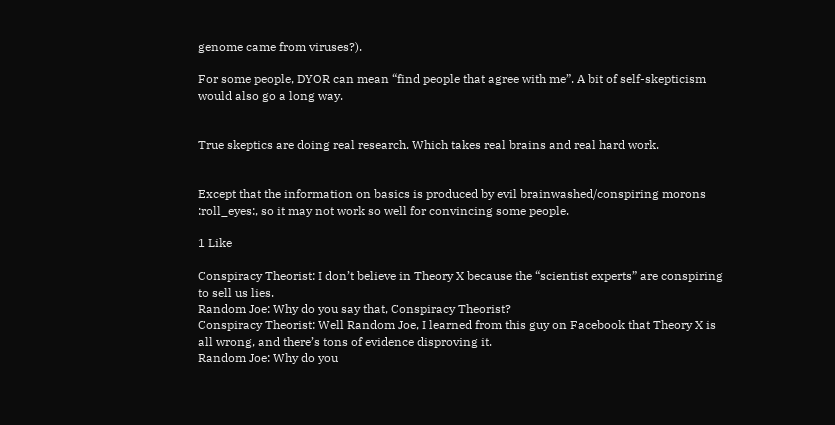genome came from viruses?).

For some people, DYOR can mean “find people that agree with me”. A bit of self-skepticism would also go a long way.


True skeptics are doing real research. Which takes real brains and real hard work.


Except that the information on basics is produced by evil brainwashed/conspiring morons :roll_eyes:, so it may not work so well for convincing some people.

1 Like

Conspiracy Theorist: I don’t believe in Theory X because the “scientist experts” are conspiring to sell us lies.
Random Joe: Why do you say that, Conspiracy Theorist?
Conspiracy Theorist: Well Random Joe, I learned from this guy on Facebook that Theory X is all wrong, and there’s tons of evidence disproving it.
Random Joe: Why do you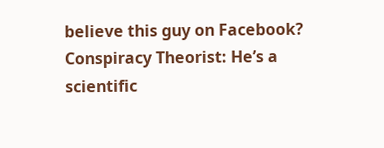believe this guy on Facebook?
Conspiracy Theorist: He’s a scientific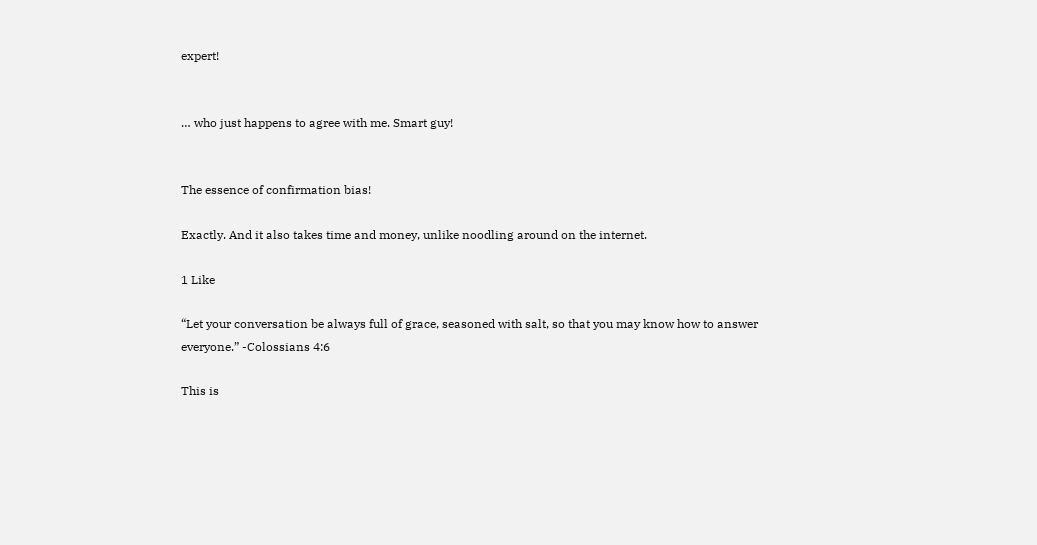expert!


… who just happens to agree with me. Smart guy!


The essence of confirmation bias!

Exactly. And it also takes time and money, unlike noodling around on the internet.

1 Like

“Let your conversation be always full of grace, seasoned with salt, so that you may know how to answer everyone.” -Colossians 4:6

This is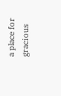a place for gracious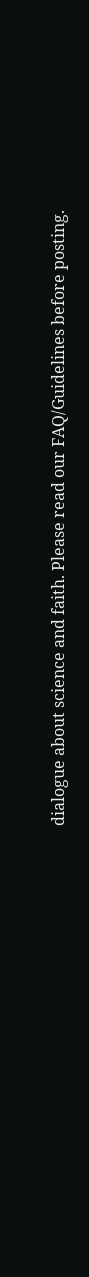dialogue about science and faith. Please read our FAQ/Guidelines before posting.